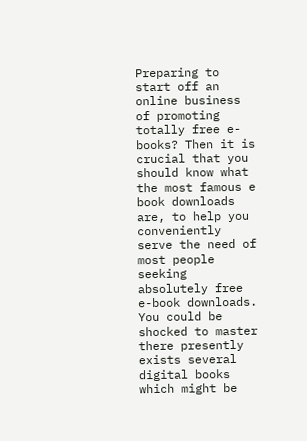Preparing to start off an online business of promoting totally free e-books? Then it is crucial that you should know what the most famous e book downloads are, to help you conveniently serve the need of most people seeking absolutely free e-book downloads. You could be shocked to master there presently exists several digital books which might be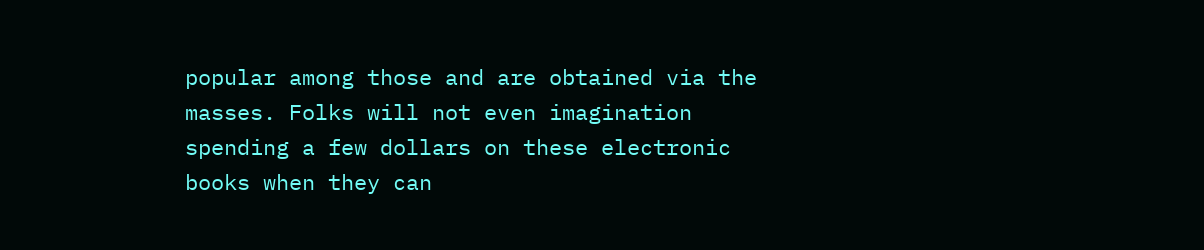popular among those and are obtained via the masses. Folks will not even imagination spending a few dollars on these electronic books when they can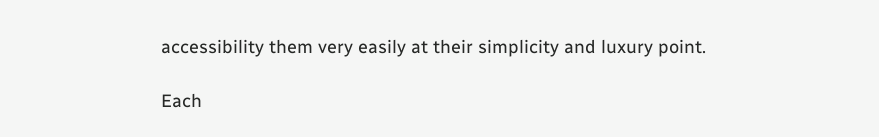accessibility them very easily at their simplicity and luxury point.

Each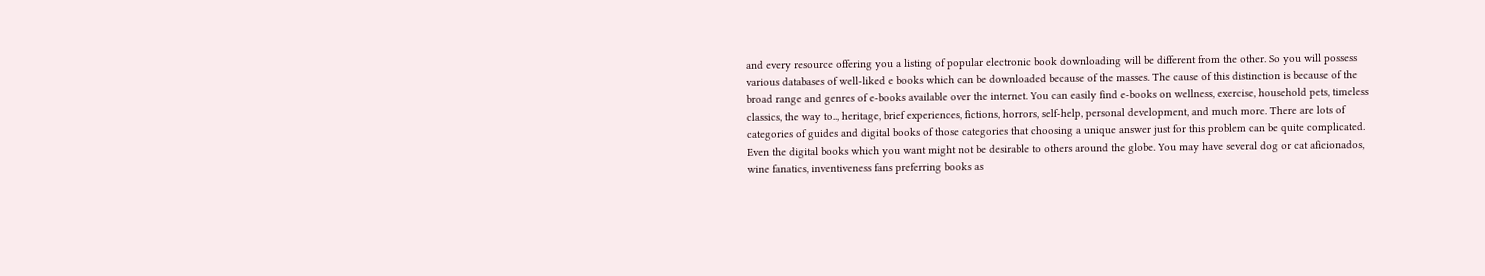and every resource offering you a listing of popular electronic book downloading will be different from the other. So you will possess various databases of well-liked e books which can be downloaded because of the masses. The cause of this distinction is because of the broad range and genres of e-books available over the internet. You can easily find e-books on wellness, exercise, household pets, timeless classics, the way to.., heritage, brief experiences, fictions, horrors, self-help, personal development, and much more. There are lots of categories of guides and digital books of those categories that choosing a unique answer just for this problem can be quite complicated. Even the digital books which you want might not be desirable to others around the globe. You may have several dog or cat aficionados, wine fanatics, inventiveness fans preferring books as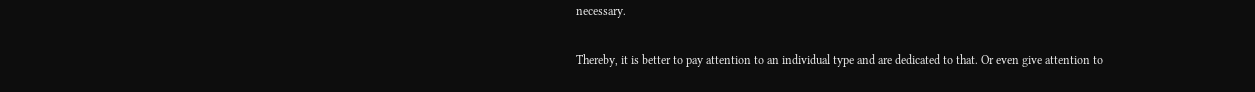necessary.

Thereby, it is better to pay attention to an individual type and are dedicated to that. Or even give attention to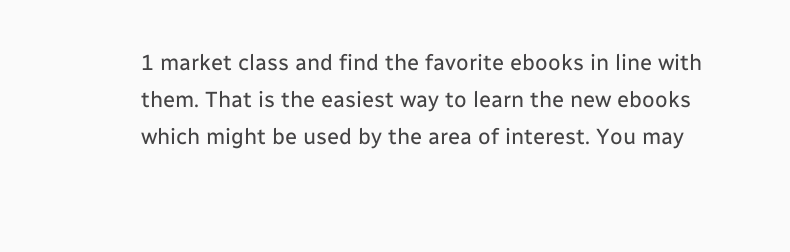1 market class and find the favorite ebooks in line with them. That is the easiest way to learn the new ebooks which might be used by the area of interest. You may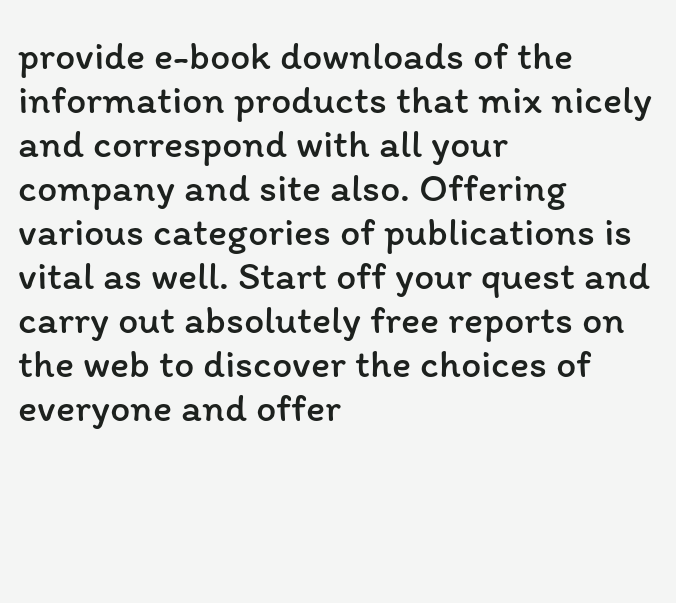provide e-book downloads of the information products that mix nicely and correspond with all your company and site also. Offering various categories of publications is vital as well. Start off your quest and carry out absolutely free reports on the web to discover the choices of everyone and offer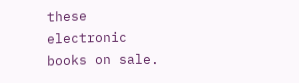these electronic books on sale.